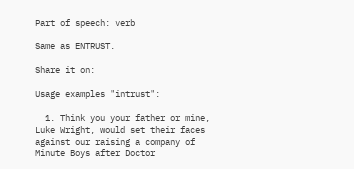Part of speech: verb

Same as ENTRUST.

Share it on:

Usage examples "intrust":

  1. Think you your father or mine, Luke Wright, would set their faces against our raising a company of Minute Boys after Doctor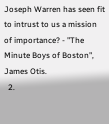Joseph Warren has seen fit to intrust to us a mission of importance? - "The Minute Boys of Boston", James Otis.
  2.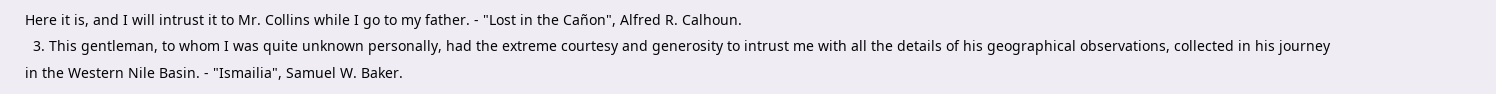Here it is, and I will intrust it to Mr. Collins while I go to my father. - "Lost in the Cañon", Alfred R. Calhoun.
  3. This gentleman, to whom I was quite unknown personally, had the extreme courtesy and generosity to intrust me with all the details of his geographical observations, collected in his journey in the Western Nile Basin. - "Ismailia", Samuel W. Baker.